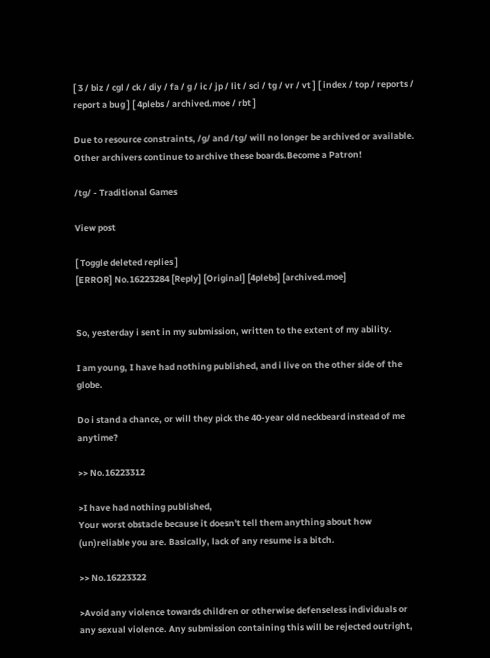[ 3 / biz / cgl / ck / diy / fa / g / ic / jp / lit / sci / tg / vr / vt ] [ index / top / reports / report a bug ] [ 4plebs / archived.moe / rbt ]

Due to resource constraints, /g/ and /tg/ will no longer be archived or available. Other archivers continue to archive these boards.Become a Patron!

/tg/ - Traditional Games

View post

[ Toggle deleted replies ]
[ERROR] No.16223284 [Reply] [Original] [4plebs] [archived.moe]


So, yesterday i sent in my submission, written to the extent of my ability.

I am young, I have had nothing published, and i live on the other side of the globe.

Do i stand a chance, or will they pick the 40-year old neckbeard instead of me anytime?

>> No.16223312

>I have had nothing published,
Your worst obstacle because it doesn't tell them anything about how (un)reliable you are. Basically, lack of any resume is a bitch.

>> No.16223322

>Avoid any violence towards children or otherwise defenseless individuals or any sexual violence. Any submission containing this will be rejected outright,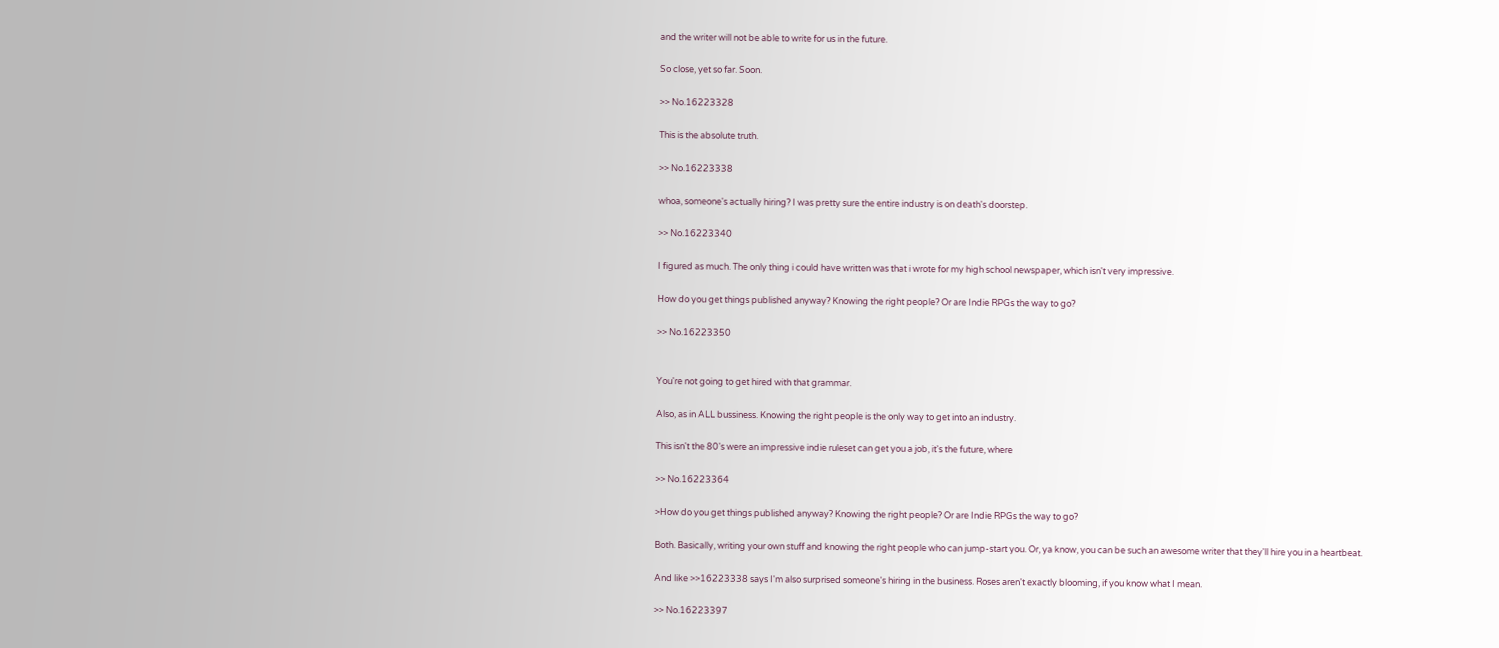and the writer will not be able to write for us in the future.

So close, yet so far. Soon.

>> No.16223328

This is the absolute truth.

>> No.16223338

whoa, someone's actually hiring? I was pretty sure the entire industry is on death's doorstep.

>> No.16223340

I figured as much. The only thing i could have written was that i wrote for my high school newspaper, which isn't very impressive.

How do you get things published anyway? Knowing the right people? Or are Indie RPGs the way to go?

>> No.16223350


You're not going to get hired with that grammar.

Also, as in ALL bussiness. Knowing the right people is the only way to get into an industry.

This isn't the 80's were an impressive indie ruleset can get you a job, it's the future, where

>> No.16223364

>How do you get things published anyway? Knowing the right people? Or are Indie RPGs the way to go?

Both. Basically, writing your own stuff and knowing the right people who can jump-start you. Or, ya know, you can be such an awesome writer that they'll hire you in a heartbeat.

And like >>16223338 says I'm also surprised someone's hiring in the business. Roses aren't exactly blooming, if you know what I mean.

>> No.16223397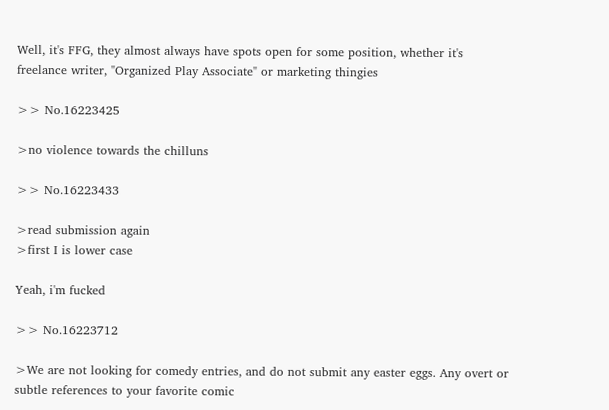Well, it's FFG, they almost always have spots open for some position, whether it's freelance writer, "Organized Play Associate" or marketing thingies

>> No.16223425

>no violence towards the chilluns

>> No.16223433

>read submission again
>first I is lower case

Yeah, i'm fucked

>> No.16223712

>We are not looking for comedy entries, and do not submit any easter eggs. Any overt or subtle references to your favorite comic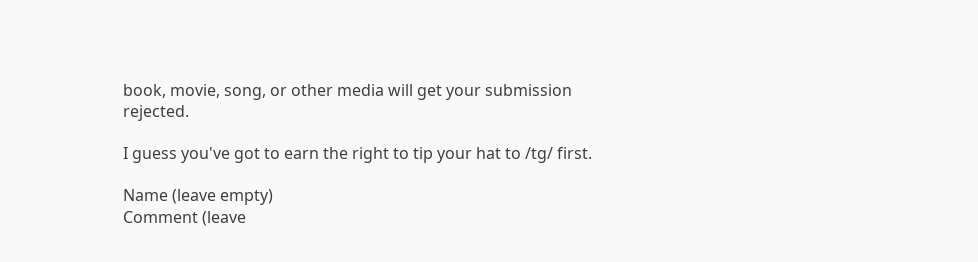book, movie, song, or other media will get your submission rejected.

I guess you've got to earn the right to tip your hat to /tg/ first.

Name (leave empty)
Comment (leave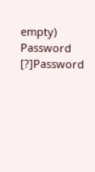empty)
Password [?]Password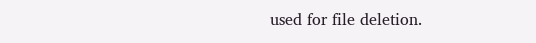used for file deletion.